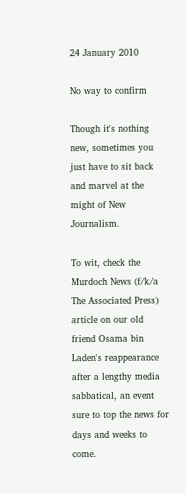24 January 2010

No way to confirm

Though it's nothing new, sometimes you just have to sit back and marvel at the might of New Journalism.

To wit, check the Murdoch News (f/k/a The Associated Press) article on our old friend Osama bin Laden's reappearance after a lengthy media sabbatical, an event sure to top the news for days and weeks to come.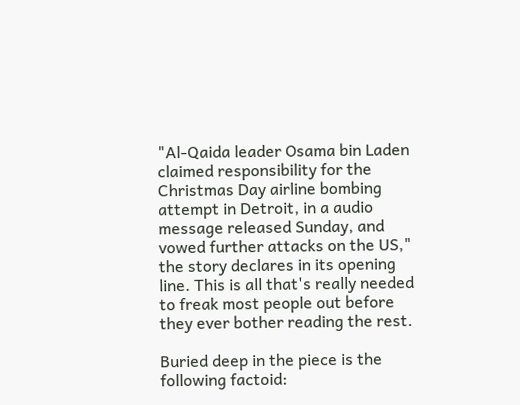"Al-Qaida leader Osama bin Laden claimed responsibility for the Christmas Day airline bombing attempt in Detroit, in a audio message released Sunday, and vowed further attacks on the US," the story declares in its opening line. This is all that's really needed to freak most people out before they ever bother reading the rest.

Buried deep in the piece is the following factoid: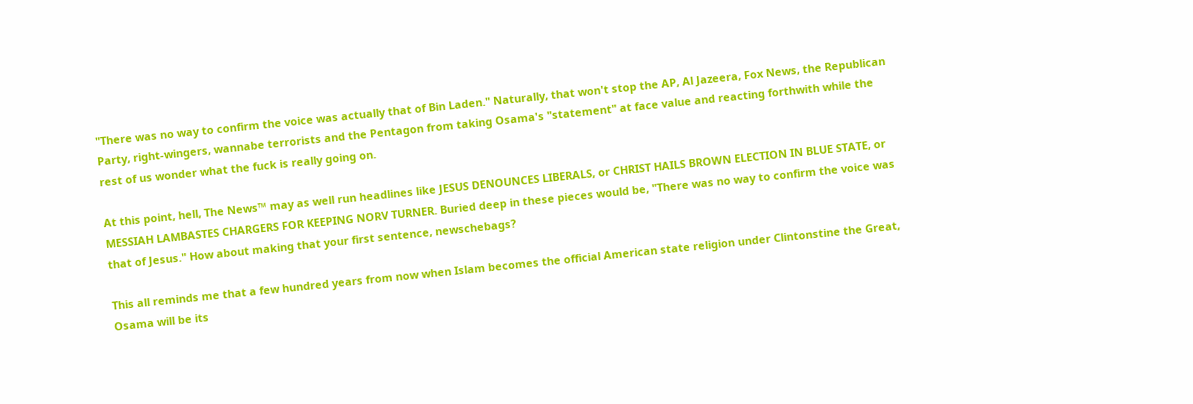"There was no way to confirm the voice was actually that of Bin Laden." Naturally, that won't stop the AP, Al Jazeera, Fox News, the Republican Party, right-wingers, wannabe terrorists and the Pentagon from taking Osama's "statement" at face value and reacting forthwith while the rest of us wonder what the fuck is really going on.

At this point, hell, The News™ may as well run headlines like JESUS DENOUNCES LIBERALS, or CHRIST HAILS BROWN ELECTION IN BLUE STATE, or MESSIAH LAMBASTES CHARGERS FOR KEEPING NORV TURNER. Buried deep in these pieces would be, "There was no way to confirm the voice was that of Jesus." How about making that your first sentence, newschebags?

This all reminds me that a few hundred years from now when Islam becomes the official American state religion under Clintonstine the Great, Osama will be its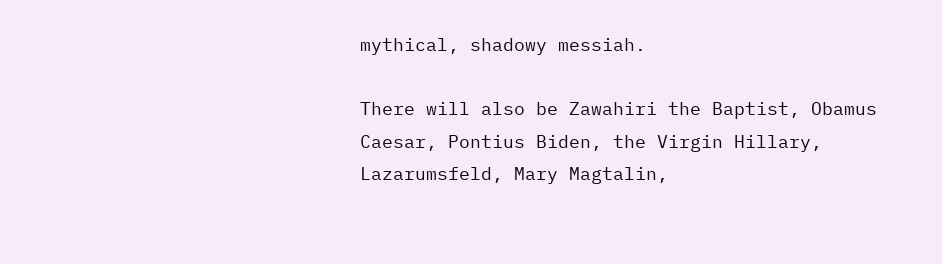mythical, shadowy messiah.

There will also be Zawahiri the Baptist, Obamus Caesar, Pontius Biden, the Virgin Hillary, Lazarumsfeld, Mary Magtalin,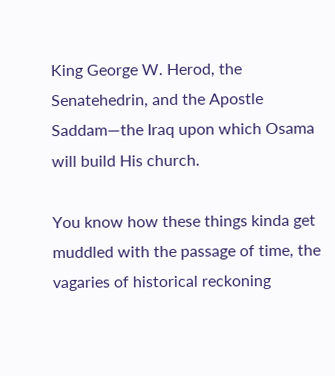King George W. Herod, the Senatehedrin, and the Apostle Saddam—the Iraq upon which Osama will build His church.

You know how these things kinda get muddled with the passage of time, the vagaries of historical reckoning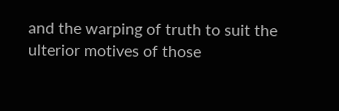and the warping of truth to suit the ulterior motives of those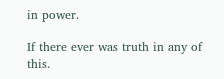in power.

If there ever was truth in any of this.